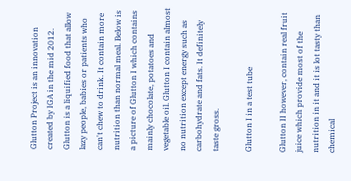Glutton Project is an innovation created by IGA in the mid 2012. Glutton is a liquified food that allow lazy people, babies or patients who can't chew to drink. It contain more nutrition than normal meal. Below is a picture of Glutton I which contains mainly chocolate, potatoes and vegetable oil. Glutton I contain almost no nutrition except energy such as carbohydrate and fats. It definitely taste gross.

Glutton I in a test tube

Glutton II however, contain real fruit juice which provide most of the nutrition in it and it is lot tasty than chemical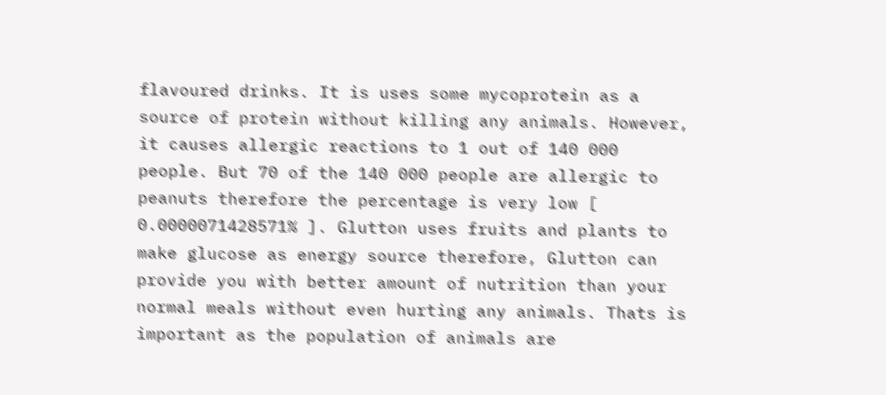flavoured drinks. It is uses some mycoprotein as a source of protein without killing any animals. However, it causes allergic reactions to 1 out of 140 000 people. But 70 of the 140 000 people are allergic to peanuts therefore the percentage is very low [ 0.0000071428571% ]. Glutton uses fruits and plants to make glucose as energy source therefore, Glutton can provide you with better amount of nutrition than your normal meals without even hurting any animals. Thats is important as the population of animals are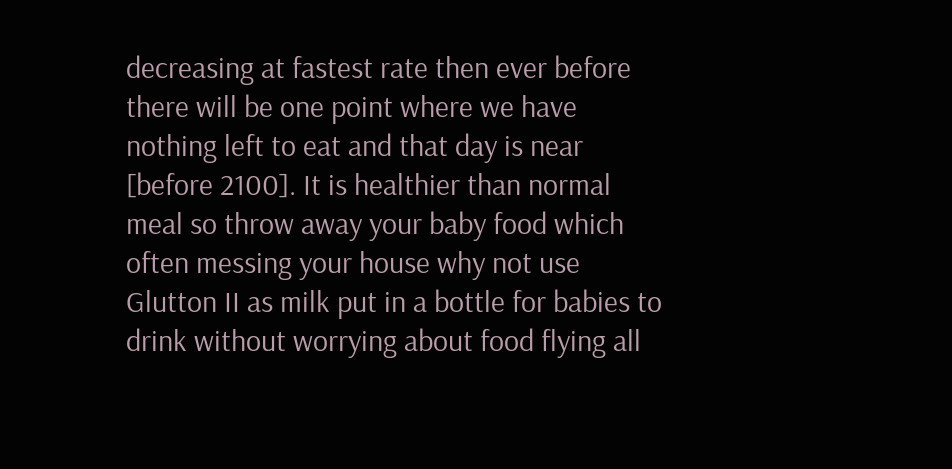decreasing at fastest rate then ever before there will be one point where we have nothing left to eat and that day is near [before 2100]. It is healthier than normal meal so throw away your baby food which often messing your house why not use Glutton II as milk put in a bottle for babies to drink without worrying about food flying all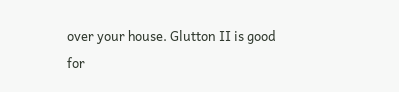over your house. Glutton II is good for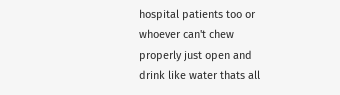hospital patients too or whoever can't chew properly just open and drink like water thats all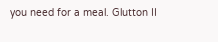you need for a meal. Glutton II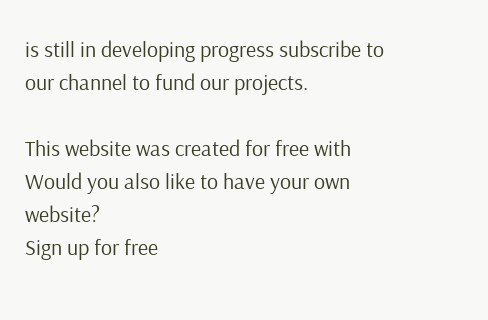is still in developing progress subscribe to our channel to fund our projects.

This website was created for free with Would you also like to have your own website?
Sign up for free